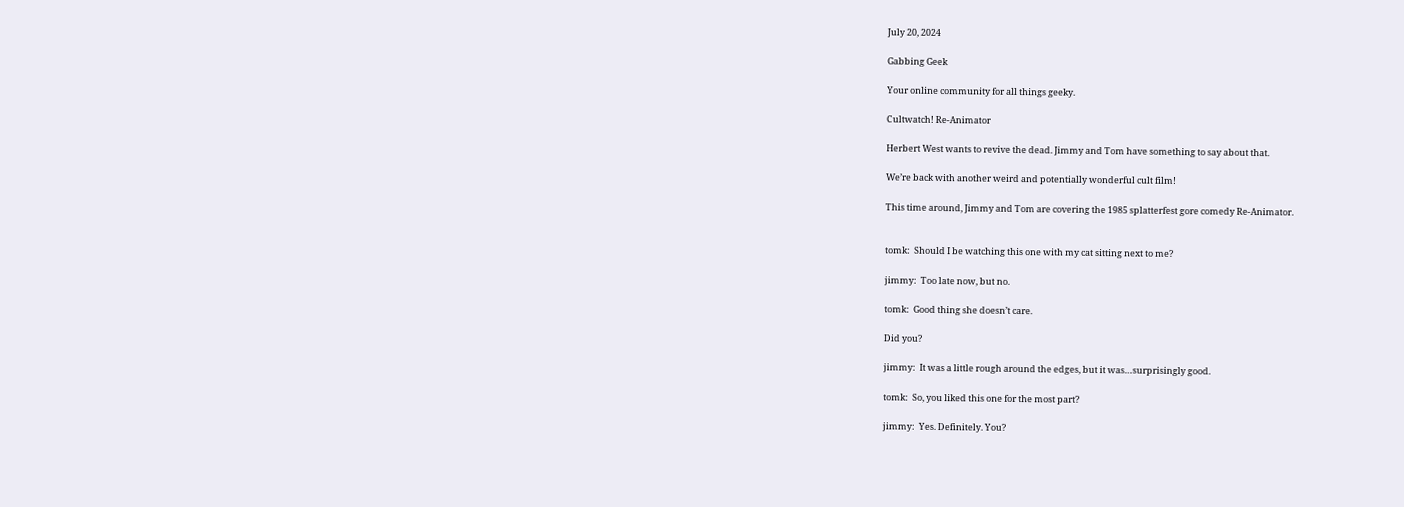July 20, 2024

Gabbing Geek

Your online community for all things geeky.

Cultwatch! Re-Animator

Herbert West wants to revive the dead. Jimmy and Tom have something to say about that.

We’re back with another weird and potentially wonderful cult film!

This time around, Jimmy and Tom are covering the 1985 splatterfest gore comedy Re-Animator.


tomk:  Should I be watching this one with my cat sitting next to me?

jimmy:  Too late now, but no.

tomk:  Good thing she doesn’t care.

Did you?

jimmy:  It was a little rough around the edges, but it was…surprisingly good.

tomk:  So, you liked this one for the most part?

jimmy:  Yes. Definitely. You?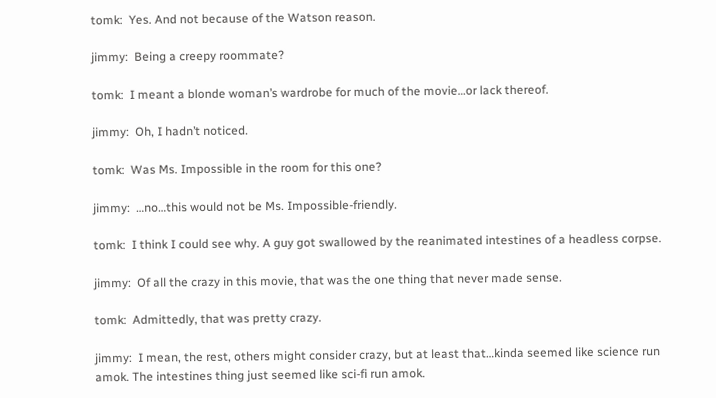tomk:  Yes. And not because of the Watson reason.

jimmy:  Being a creepy roommate?

tomk:  I meant a blonde woman’s wardrobe for much of the movie…or lack thereof.

jimmy:  Oh, I hadn’t noticed.

tomk:  Was Ms. Impossible in the room for this one?

jimmy:  …no…this would not be Ms. Impossible-friendly.

tomk:  I think I could see why. A guy got swallowed by the reanimated intestines of a headless corpse.

jimmy:  Of all the crazy in this movie, that was the one thing that never made sense.

tomk:  Admittedly, that was pretty crazy.

jimmy:  I mean, the rest, others might consider crazy, but at least that…kinda seemed like science run amok. The intestines thing just seemed like sci-fi run amok.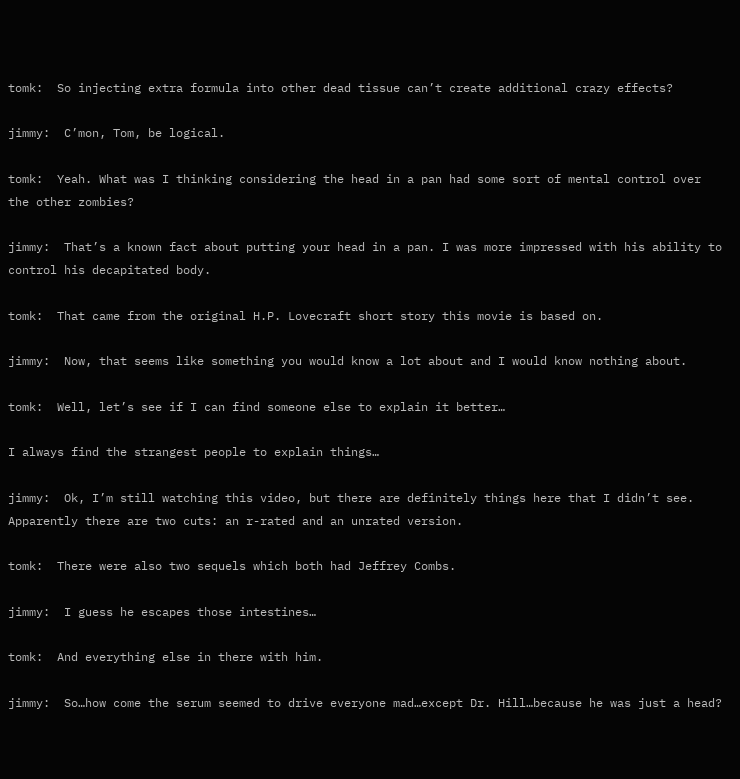tomk:  So injecting extra formula into other dead tissue can’t create additional crazy effects?

jimmy:  C’mon, Tom, be logical.

tomk:  Yeah. What was I thinking considering the head in a pan had some sort of mental control over the other zombies?

jimmy:  That’s a known fact about putting your head in a pan. I was more impressed with his ability to control his decapitated body.

tomk:  That came from the original H.P. Lovecraft short story this movie is based on.

jimmy:  Now, that seems like something you would know a lot about and I would know nothing about.

tomk:  Well, let’s see if I can find someone else to explain it better…

I always find the strangest people to explain things…

jimmy:  Ok, I’m still watching this video, but there are definitely things here that I didn’t see. Apparently there are two cuts: an r-rated and an unrated version.

tomk:  There were also two sequels which both had Jeffrey Combs.

jimmy:  I guess he escapes those intestines…

tomk:  And everything else in there with him.

jimmy:  So…how come the serum seemed to drive everyone mad…except Dr. Hill…because he was just a head?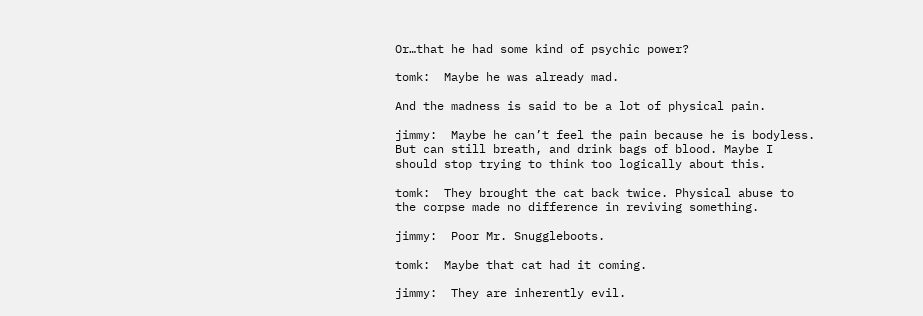Or…that he had some kind of psychic power?

tomk:  Maybe he was already mad.

And the madness is said to be a lot of physical pain.

jimmy:  Maybe he can’t feel the pain because he is bodyless. But can still breath, and drink bags of blood. Maybe I should stop trying to think too logically about this.

tomk:  They brought the cat back twice. Physical abuse to the corpse made no difference in reviving something.

jimmy:  Poor Mr. Snuggleboots.

tomk:  Maybe that cat had it coming.

jimmy:  They are inherently evil.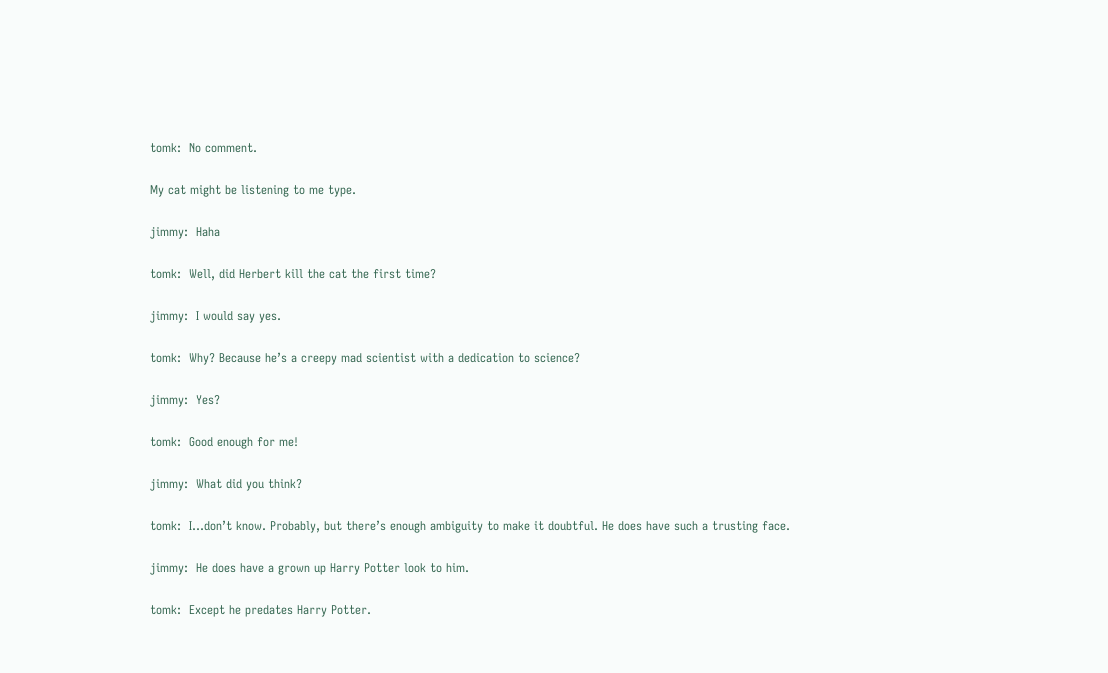tomk:  No comment.

My cat might be listening to me type.

jimmy:  Haha

tomk:  Well, did Herbert kill the cat the first time?

jimmy:  I would say yes.

tomk:  Why? Because he’s a creepy mad scientist with a dedication to science?

jimmy:  Yes?

tomk:  Good enough for me!

jimmy:  What did you think?

tomk:  I…don’t know. Probably, but there’s enough ambiguity to make it doubtful. He does have such a trusting face.

jimmy:  He does have a grown up Harry Potter look to him.

tomk:  Except he predates Harry Potter.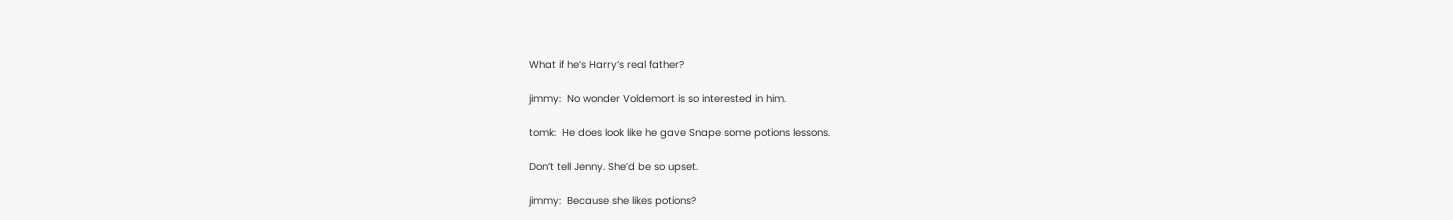What if he’s Harry’s real father?

jimmy:  No wonder Voldemort is so interested in him.

tomk:  He does look like he gave Snape some potions lessons.

Don’t tell Jenny. She’d be so upset.

jimmy:  Because she likes potions?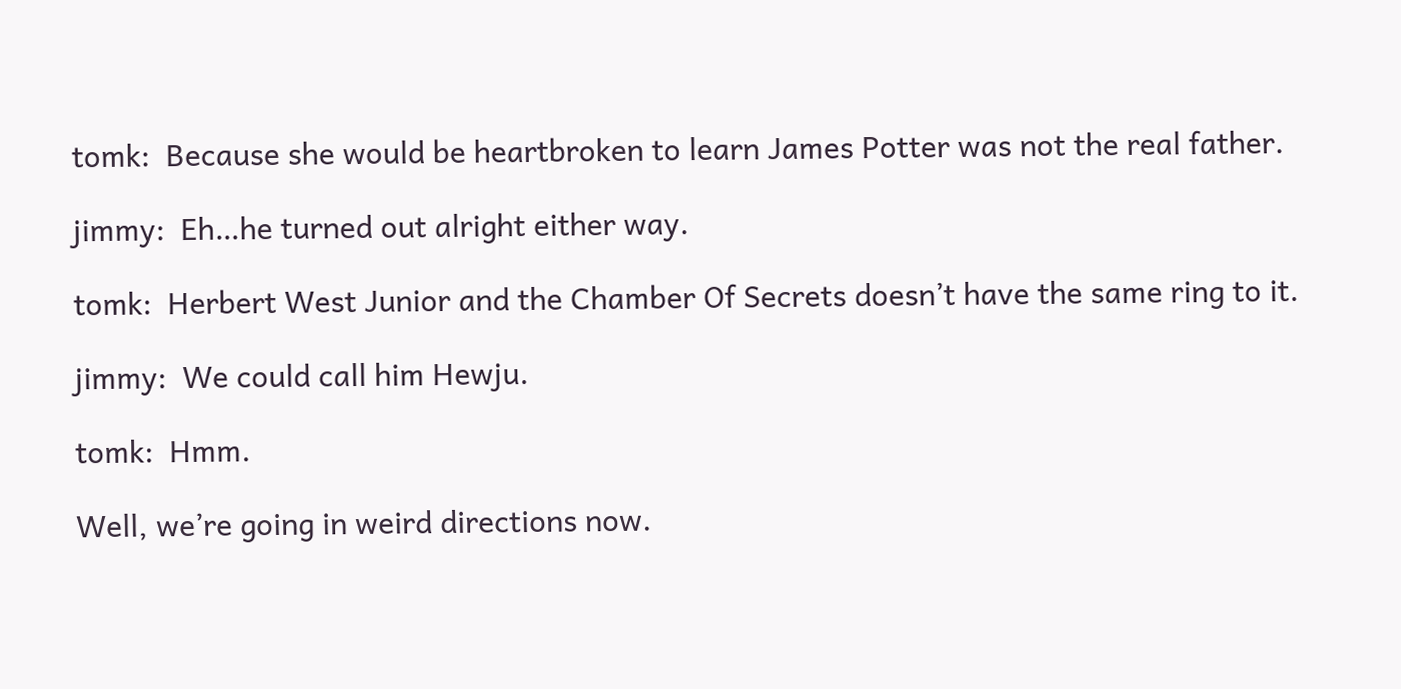tomk:  Because she would be heartbroken to learn James Potter was not the real father.

jimmy:  Eh…he turned out alright either way.

tomk:  Herbert West Junior and the Chamber Of Secrets doesn’t have the same ring to it.

jimmy:  We could call him Hewju.

tomk:  Hmm.

Well, we’re going in weird directions now.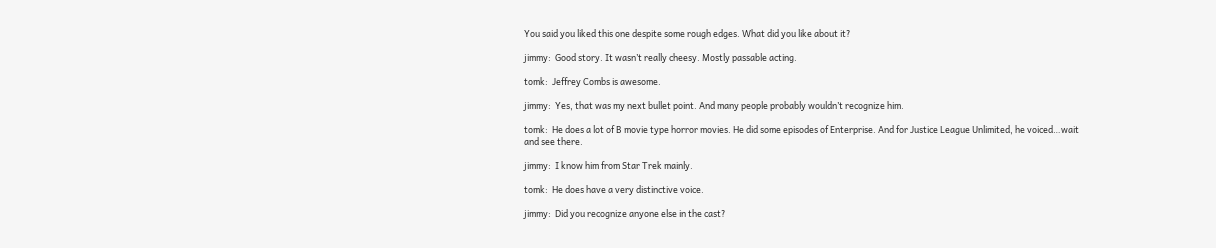You said you liked this one despite some rough edges. What did you like about it?

jimmy:  Good story. It wasn’t really cheesy. Mostly passable acting.

tomk:  Jeffrey Combs is awesome.

jimmy:  Yes, that was my next bullet point. And many people probably wouldn’t recognize him.

tomk:  He does a lot of B movie type horror movies. He did some episodes of Enterprise. And for Justice League Unlimited, he voiced…wait and see there.

jimmy:  I know him from Star Trek mainly.

tomk:  He does have a very distinctive voice.

jimmy:  Did you recognize anyone else in the cast?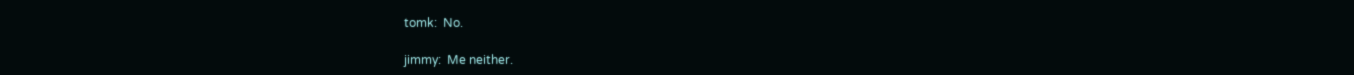tomk:  No.

jimmy:  Me neither.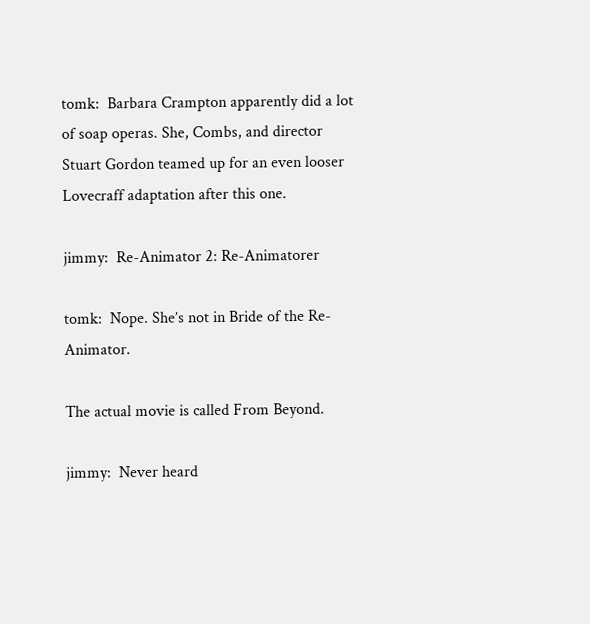tomk:  Barbara Crampton apparently did a lot of soap operas. She, Combs, and director Stuart Gordon teamed up for an even looser Lovecraff adaptation after this one.

jimmy:  Re-Animator 2: Re-Animatorer

tomk:  Nope. She’s not in Bride of the Re-Animator.

The actual movie is called From Beyond.

jimmy:  Never heard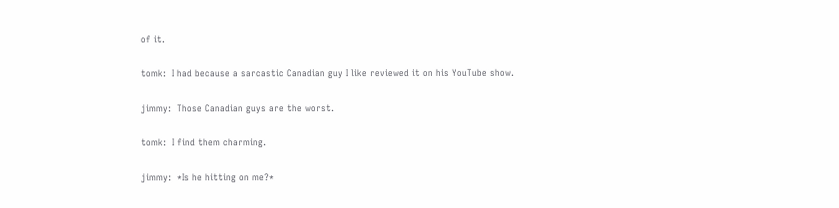of it.

tomk:  I had because a sarcastic Canadian guy I like reviewed it on his YouTube show.

jimmy:  Those Canadian guys are the worst.

tomk:  I find them charming.

jimmy:  *Is he hitting on me?*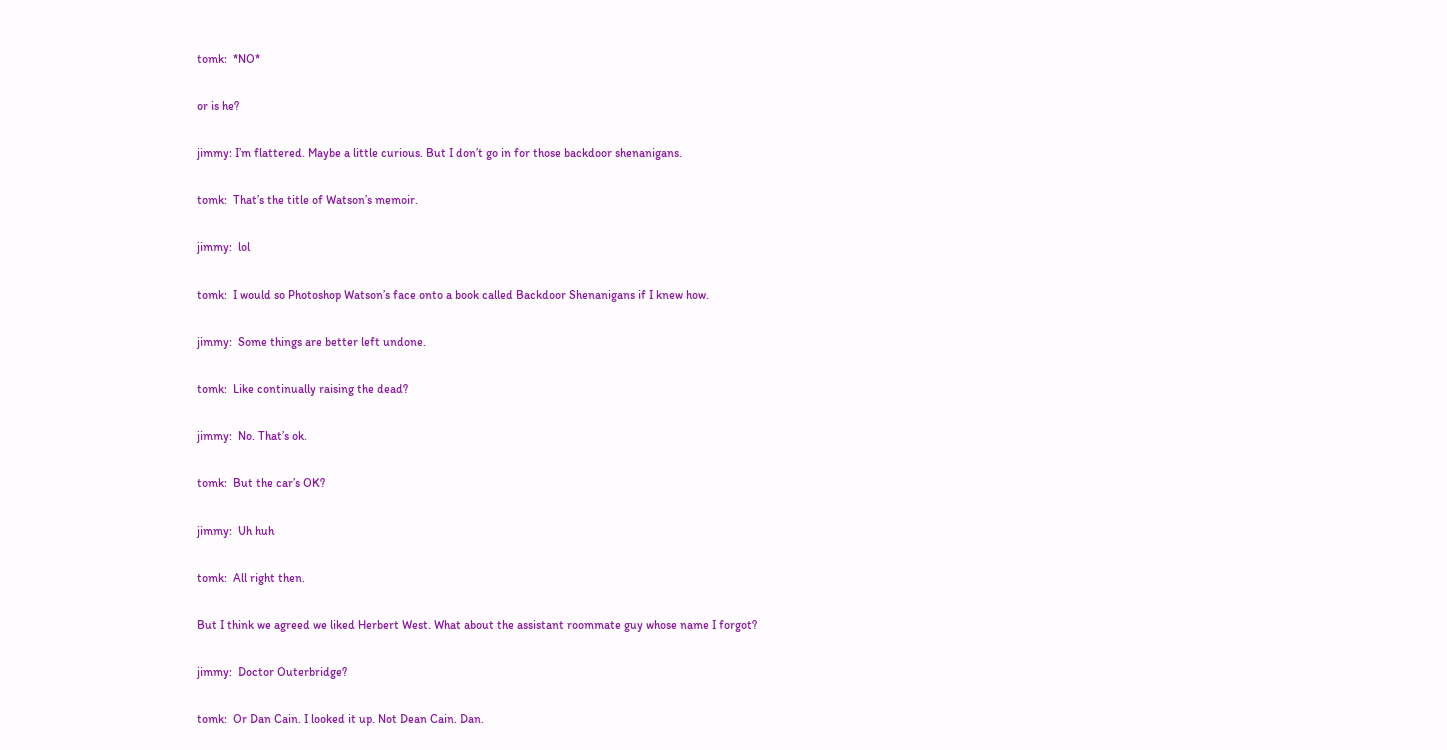tomk:  *NO*

or is he?

jimmy: I’m flattered. Maybe a little curious. But I don’t go in for those backdoor shenanigans.

tomk:  That’s the title of Watson’s memoir.

jimmy:  lol

tomk:  I would so Photoshop Watson’s face onto a book called Backdoor Shenanigans if I knew how.

jimmy:  Some things are better left undone.

tomk:  Like continually raising the dead?

jimmy:  No. That’s ok.

tomk:  But the car’s OK?

jimmy:  Uh huh

tomk:  All right then.

But I think we agreed we liked Herbert West. What about the assistant roommate guy whose name I forgot?

jimmy:  Doctor Outerbridge?

tomk:  Or Dan Cain. I looked it up. Not Dean Cain. Dan.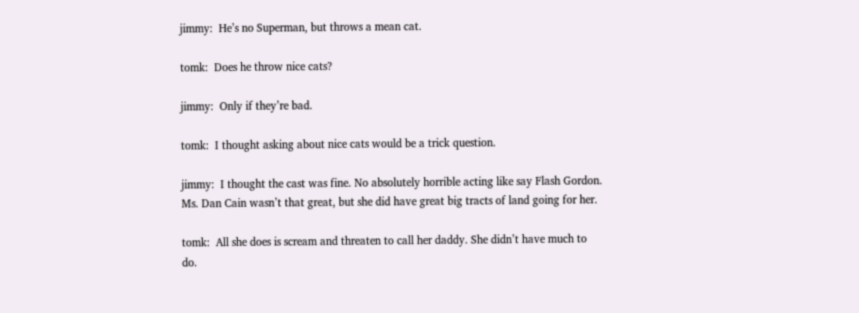jimmy:  He’s no Superman, but throws a mean cat.

tomk:  Does he throw nice cats?

jimmy:  Only if they’re bad.

tomk:  I thought asking about nice cats would be a trick question.

jimmy:  I thought the cast was fine. No absolutely horrible acting like say Flash Gordon. Ms. Dan Cain wasn’t that great, but she did have great big tracts of land going for her.

tomk:  All she does is scream and threaten to call her daddy. She didn’t have much to do.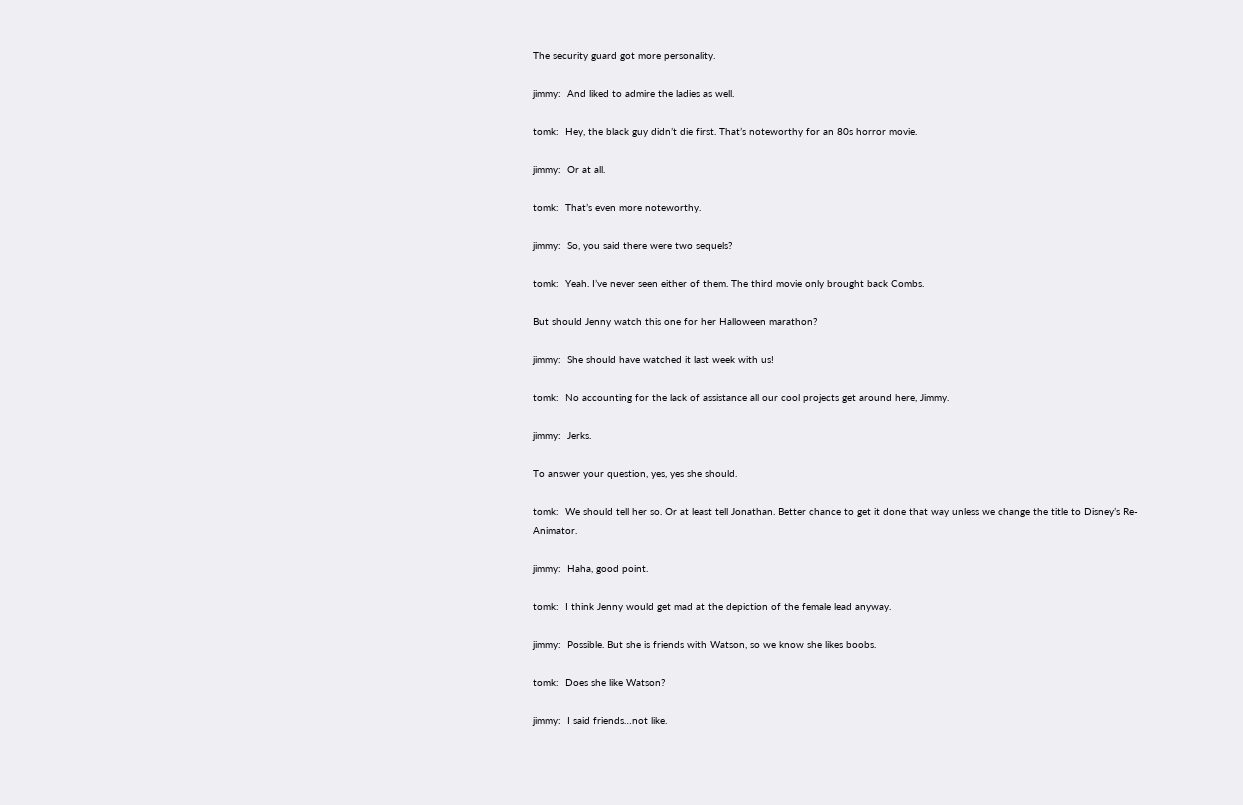The security guard got more personality.

jimmy:  And liked to admire the ladies as well.

tomk:  Hey, the black guy didn’t die first. That’s noteworthy for an 80s horror movie.

jimmy:  Or at all.

tomk:  That’s even more noteworthy.

jimmy:  So, you said there were two sequels?

tomk:  Yeah. I’ve never seen either of them. The third movie only brought back Combs.

But should Jenny watch this one for her Halloween marathon?

jimmy:  She should have watched it last week with us!

tomk:  No accounting for the lack of assistance all our cool projects get around here, Jimmy.

jimmy:  Jerks.

To answer your question, yes, yes she should.

tomk:  We should tell her so. Or at least tell Jonathan. Better chance to get it done that way unless we change the title to Disney’s Re-Animator.

jimmy:  Haha, good point.

tomk:  I think Jenny would get mad at the depiction of the female lead anyway.

jimmy:  Possible. But she is friends with Watson, so we know she likes boobs.

tomk:  Does she like Watson?

jimmy:  I said friends…not like.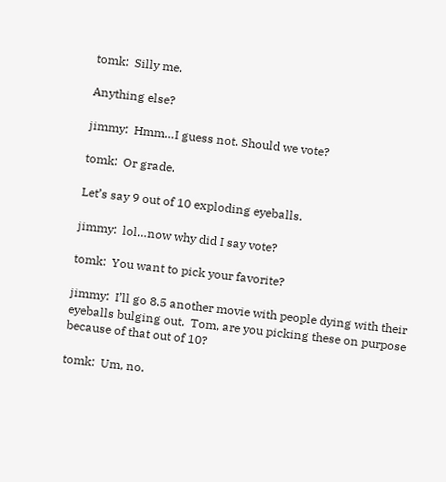tomk:  Silly me.

Anything else?

jimmy:  Hmm…I guess not. Should we vote?

tomk:  Or grade.

Let’s say 9 out of 10 exploding eyeballs.

jimmy:  lol…now why did I say vote?

tomk:  You want to pick your favorite?

jimmy:  I’ll go 8.5 another movie with people dying with their eyeballs bulging out.  Tom, are you picking these on purpose because of that out of 10?

tomk:  Um, no.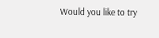Would you like to try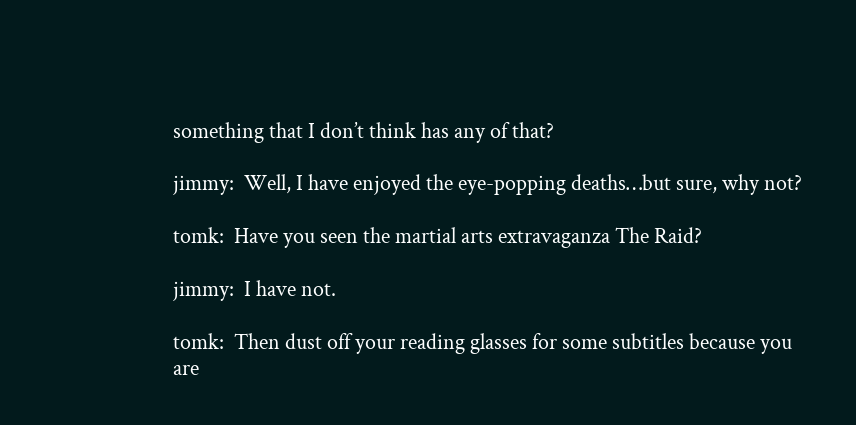something that I don’t think has any of that?

jimmy:  Well, I have enjoyed the eye-popping deaths…but sure, why not?

tomk:  Have you seen the martial arts extravaganza The Raid?

jimmy:  I have not.

tomk:  Then dust off your reading glasses for some subtitles because you are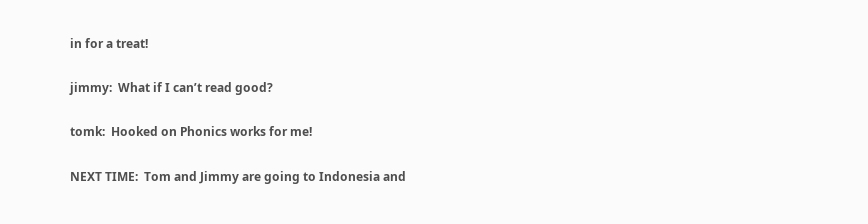in for a treat!

jimmy:  What if I can’t read good?

tomk:  Hooked on Phonics works for me!

NEXT TIME:  Tom and Jimmy are going to Indonesia and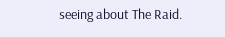seeing about The Raid.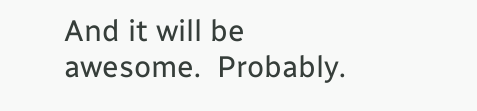And it will be awesome.  Probably.